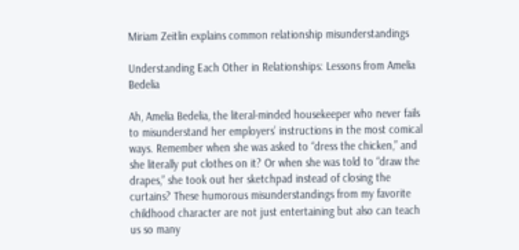Miriam Zeitlin explains common relationship misunderstandings

Understanding Each Other in Relationships: Lessons from Amelia Bedelia

Ah, Amelia Bedelia, the literal-minded housekeeper who never fails to misunderstand her employers’ instructions in the most comical ways. Remember when she was asked to “dress the chicken,” and she literally put clothes on it? Or when she was told to “draw the drapes,” she took out her sketchpad instead of closing the curtains? These humorous misunderstandings from my favorite childhood character are not just entertaining but also can teach us so many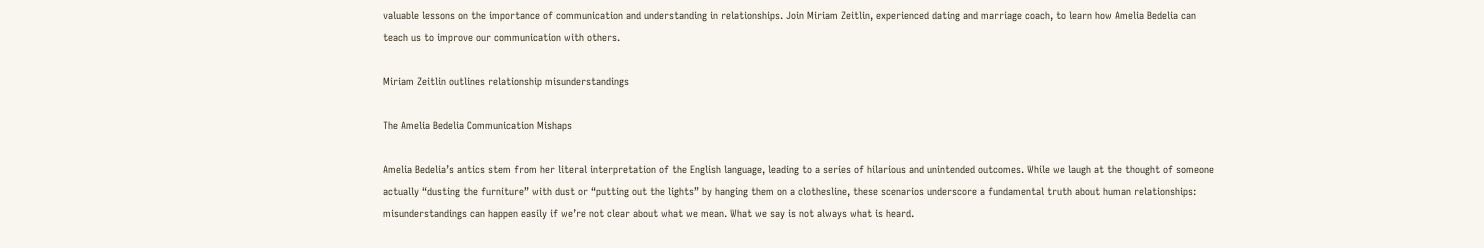valuable lessons on the importance of communication and understanding in relationships. Join Miriam Zeitlin, experienced dating and marriage coach, to learn how Amelia Bedelia can teach us to improve our communication with others.

Miriam Zeitlin outlines relationship misunderstandings

The Amelia Bedelia Communication Mishaps

Amelia Bedelia’s antics stem from her literal interpretation of the English language, leading to a series of hilarious and unintended outcomes. While we laugh at the thought of someone actually “dusting the furniture” with dust or “putting out the lights” by hanging them on a clothesline, these scenarios underscore a fundamental truth about human relationships: misunderstandings can happen easily if we’re not clear about what we mean. What we say is not always what is heard.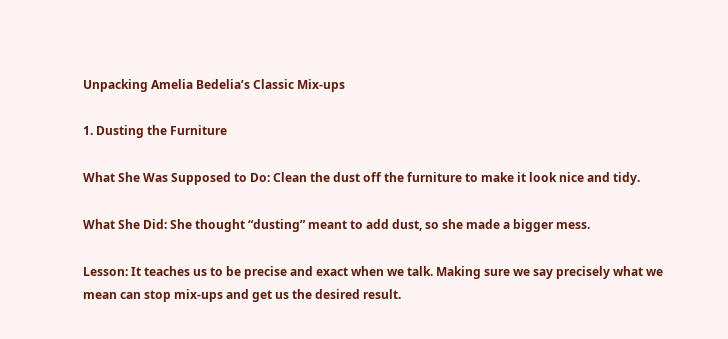Unpacking Amelia Bedelia’s Classic Mix-ups

1. Dusting the Furniture

What She Was Supposed to Do: Clean the dust off the furniture to make it look nice and tidy.

What She Did: She thought “dusting” meant to add dust, so she made a bigger mess.

Lesson: It teaches us to be precise and exact when we talk. Making sure we say precisely what we mean can stop mix-ups and get us the desired result.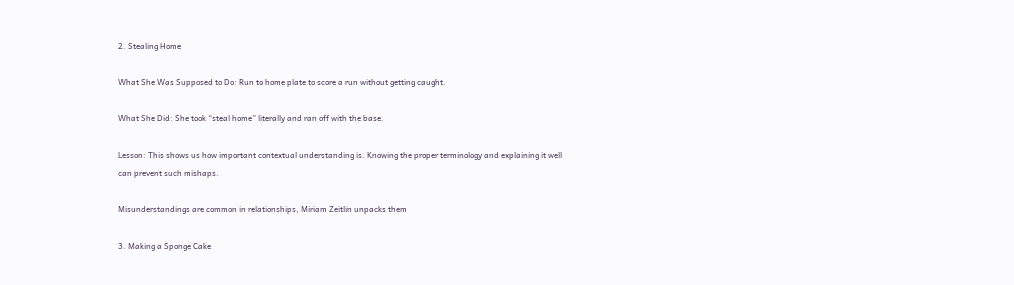2. Stealing Home

What She Was Supposed to Do: Run to home plate to score a run without getting caught.

What She Did: She took “steal home” literally and ran off with the base.

Lesson: This shows us how important contextual understanding is. Knowing the proper terminology and explaining it well can prevent such mishaps.

Misunderstandings are common in relationships, Miriam Zeitlin unpacks them

3. Making a Sponge Cake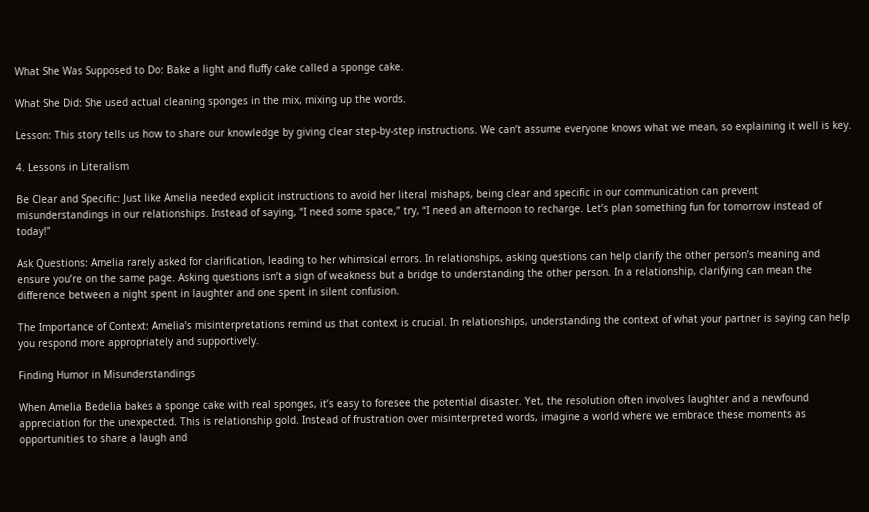What She Was Supposed to Do: Bake a light and fluffy cake called a sponge cake.

What She Did: She used actual cleaning sponges in the mix, mixing up the words.

Lesson: This story tells us how to share our knowledge by giving clear step-by-step instructions. We can’t assume everyone knows what we mean, so explaining it well is key.

4. Lessons in Literalism

Be Clear and Specific: Just like Amelia needed explicit instructions to avoid her literal mishaps, being clear and specific in our communication can prevent misunderstandings in our relationships. Instead of saying, “I need some space,” try, “I need an afternoon to recharge. Let’s plan something fun for tomorrow instead of today!”

Ask Questions: Amelia rarely asked for clarification, leading to her whimsical errors. In relationships, asking questions can help clarify the other person’s meaning and ensure you’re on the same page. Asking questions isn’t a sign of weakness but a bridge to understanding the other person. In a relationship, clarifying can mean the difference between a night spent in laughter and one spent in silent confusion.

The Importance of Context: Amelia’s misinterpretations remind us that context is crucial. In relationships, understanding the context of what your partner is saying can help you respond more appropriately and supportively.

Finding Humor in Misunderstandings

When Amelia Bedelia bakes a sponge cake with real sponges, it’s easy to foresee the potential disaster. Yet, the resolution often involves laughter and a newfound appreciation for the unexpected. This is relationship gold. Instead of frustration over misinterpreted words, imagine a world where we embrace these moments as opportunities to share a laugh and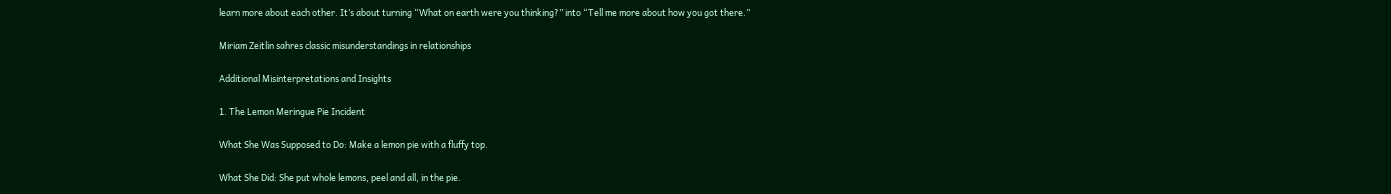learn more about each other. It’s about turning “What on earth were you thinking?” into “Tell me more about how you got there.”

Miriam Zeitlin sahres classic misunderstandings in relationships

Additional Misinterpretations and Insights

1. The Lemon Meringue Pie Incident

What She Was Supposed to Do: Make a lemon pie with a fluffy top.

What She Did: She put whole lemons, peel and all, in the pie.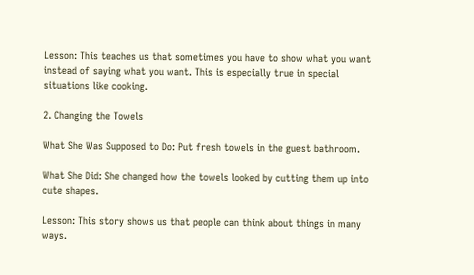Lesson: This teaches us that sometimes you have to show what you want instead of saying what you want. This is especially true in special situations like cooking.

2. Changing the Towels

What She Was Supposed to Do: Put fresh towels in the guest bathroom.

What She Did: She changed how the towels looked by cutting them up into cute shapes.

Lesson: This story shows us that people can think about things in many ways.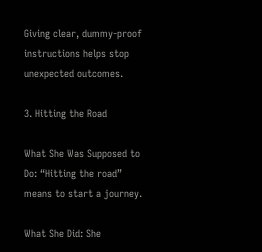Giving clear, dummy-proof instructions helps stop unexpected outcomes.

3. Hitting the Road

What She Was Supposed to Do: “Hitting the road” means to start a journey.

What She Did: She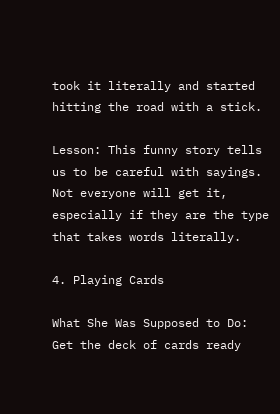took it literally and started hitting the road with a stick.

Lesson: This funny story tells us to be careful with sayings. Not everyone will get it, especially if they are the type that takes words literally.

4. Playing Cards

What She Was Supposed to Do: Get the deck of cards ready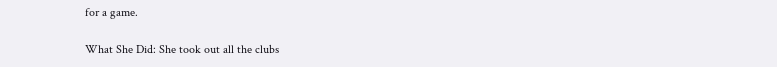for a game.

What She Did: She took out all the clubs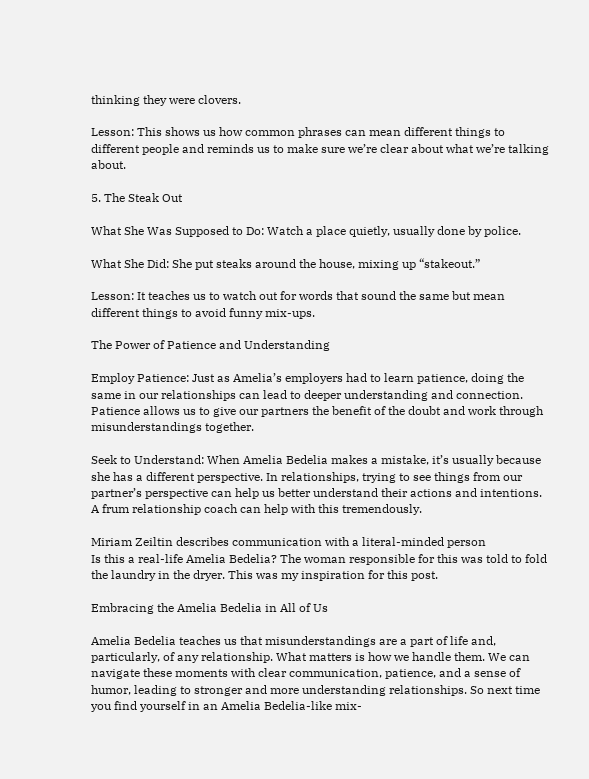thinking they were clovers.

Lesson: This shows us how common phrases can mean different things to different people and reminds us to make sure we’re clear about what we’re talking about.

5. The Steak Out

What She Was Supposed to Do: Watch a place quietly, usually done by police.

What She Did: She put steaks around the house, mixing up “stakeout.”

Lesson: It teaches us to watch out for words that sound the same but mean different things to avoid funny mix-ups.

The Power of Patience and Understanding

Employ Patience: Just as Amelia’s employers had to learn patience, doing the same in our relationships can lead to deeper understanding and connection. Patience allows us to give our partners the benefit of the doubt and work through misunderstandings together.

Seek to Understand: When Amelia Bedelia makes a mistake, it’s usually because she has a different perspective. In relationships, trying to see things from our partner’s perspective can help us better understand their actions and intentions. A frum relationship coach can help with this tremendously.

Miriam Zeiltin describes communication with a literal-minded person
Is this a real-life Amelia Bedelia? The woman responsible for this was told to fold the laundry in the dryer. This was my inspiration for this post.

Embracing the Amelia Bedelia in All of Us

Amelia Bedelia teaches us that misunderstandings are a part of life and, particularly, of any relationship. What matters is how we handle them. We can navigate these moments with clear communication, patience, and a sense of humor, leading to stronger and more understanding relationships. So next time you find yourself in an Amelia Bedelia-like mix-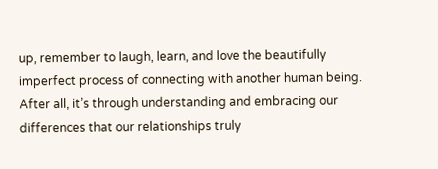up, remember to laugh, learn, and love the beautifully imperfect process of connecting with another human being. After all, it’s through understanding and embracing our differences that our relationships truly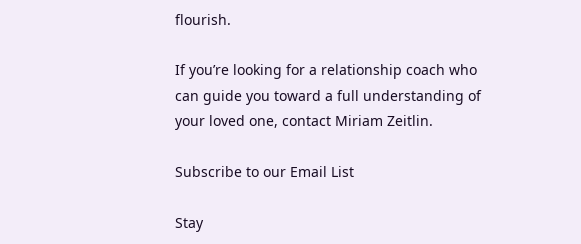flourish.

If you’re looking for a relationship coach who can guide you toward a full understanding of your loved one, contact Miriam Zeitlin.

Subscribe to our Email List

Stay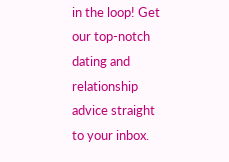in the loop! Get our top-notch dating and relationship advice straight to your inbox.